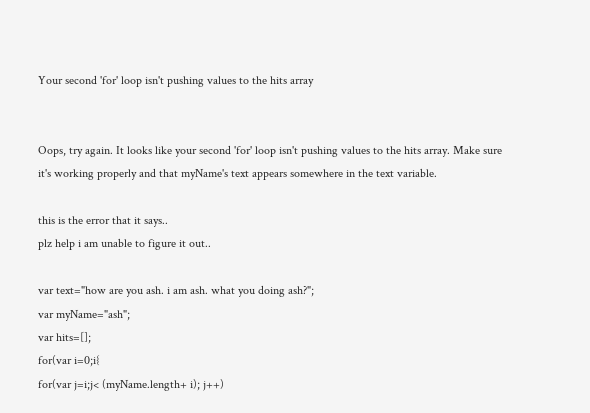Your second 'for' loop isn't pushing values to the hits array


Oops, try again. It looks like your second 'for' loop isn't pushing values to the hits array. Make sure it's working properly and that myName's text appears somewhere in the text variable.

this is the error that it says..
plz help i am unable to figure it out..

var text="how are you ash. i am ash. what you doing ash?";
var myName="ash";
var hits=[];
for(var i=0;i{
for(var j=i;j< (myName.length+ i); j++)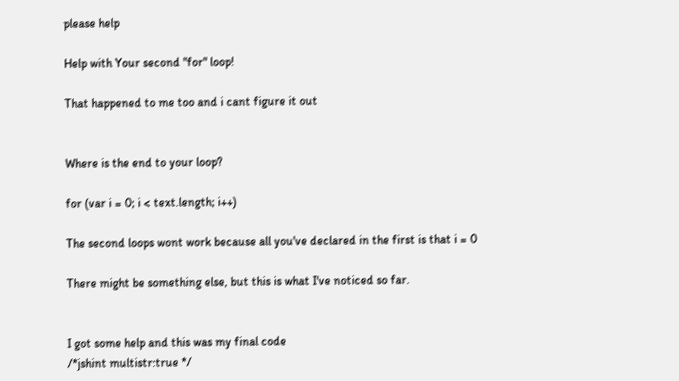please help

Help with Your second "for" loop!

That happened to me too and i cant figure it out


Where is the end to your loop?

for (var i = 0; i < text.length; i++)

The second loops wont work because all you've declared in the first is that i = 0

There might be something else, but this is what I've noticed so far.


I got some help and this was my final code
/*jshint multistr:true */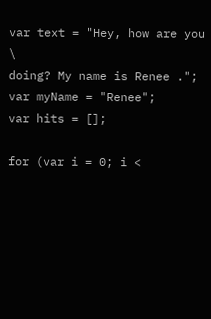var text = "Hey, how are you \
doing? My name is Renee .";
var myName = "Renee";
var hits = [];

for (var i = 0; i <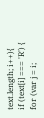text.length; i++){
if (text[i] === 'R') {
for (var j = i;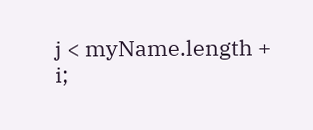j < myName.length + i;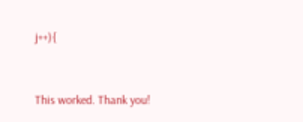j++){


This worked. Thank you!